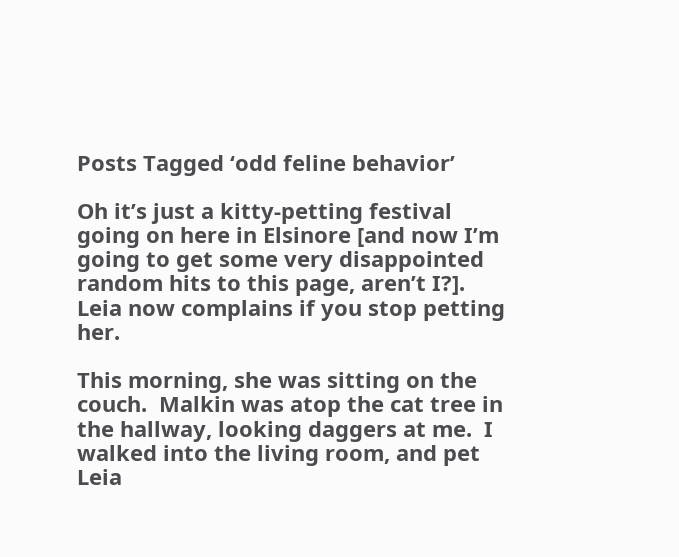Posts Tagged ‘odd feline behavior’

Oh it’s just a kitty-petting festival going on here in Elsinore [and now I’m going to get some very disappointed random hits to this page, aren’t I?].  Leia now complains if you stop petting her.

This morning, she was sitting on the couch.  Malkin was atop the cat tree in the hallway, looking daggers at me.  I walked into the living room, and pet Leia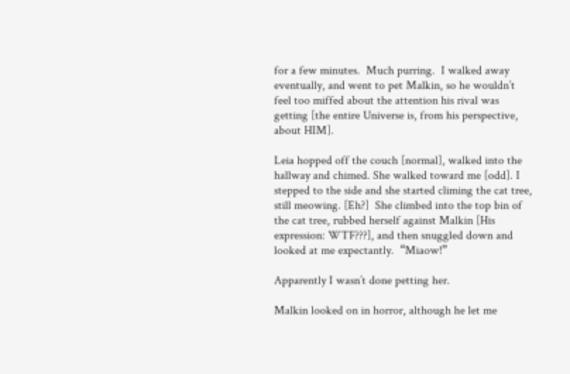for a few minutes.  Much purring.  I walked away eventually, and went to pet Malkin, so he wouldn’t feel too miffed about the attention his rival was getting [the entire Universe is, from his perspective, about HIM].

Leia hopped off the couch [normal], walked into the hallway and chimed. She walked toward me [odd]. I stepped to the side and she started climing the cat tree, still meowing. [Eh?]  She climbed into the top bin of the cat tree, rubbed herself against Malkin [His expression: WTF???], and then snuggled down and looked at me expectantly.  “Miaow!”

Apparently I wasn’t done petting her.

Malkin looked on in horror, although he let me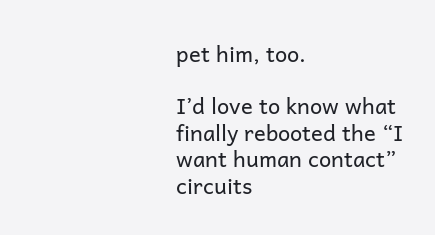pet him, too.

I’d love to know what finally rebooted the “I want human contact” circuits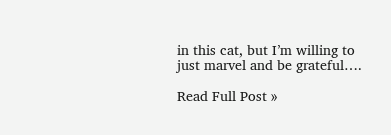in this cat, but I’m willing to just marvel and be grateful….

Read Full Post »